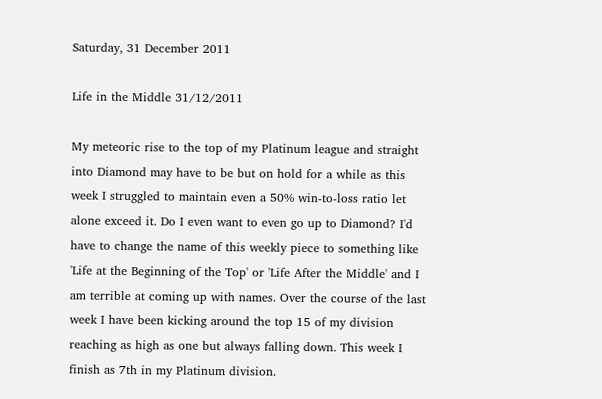Saturday, 31 December 2011

Life in the Middle 31/12/2011

My meteoric rise to the top of my Platinum league and straight into Diamond may have to be but on hold for a while as this week I struggled to maintain even a 50% win-to-loss ratio let alone exceed it. Do I even want to even go up to Diamond? I'd have to change the name of this weekly piece to something like 'Life at the Beginning of the Top' or 'Life After the Middle' and I am terrible at coming up with names. Over the course of the last week I have been kicking around the top 15 of my division reaching as high as one but always falling down. This week I finish as 7th in my Platinum division.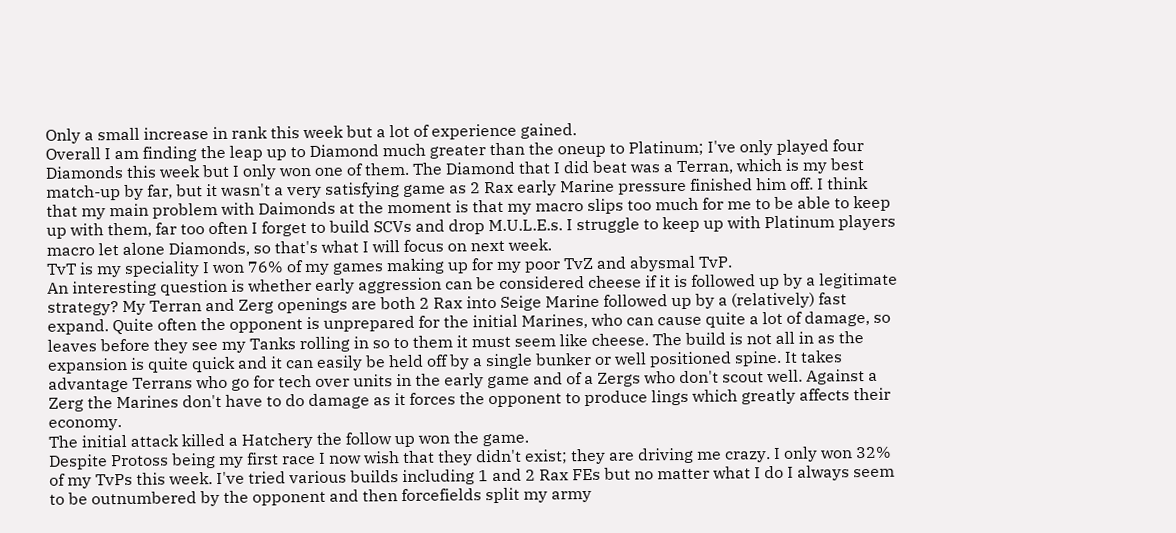Only a small increase in rank this week but a lot of experience gained.
Overall I am finding the leap up to Diamond much greater than the oneup to Platinum; I've only played four Diamonds this week but I only won one of them. The Diamond that I did beat was a Terran, which is my best match-up by far, but it wasn't a very satisfying game as 2 Rax early Marine pressure finished him off. I think that my main problem with Daimonds at the moment is that my macro slips too much for me to be able to keep up with them, far too often I forget to build SCVs and drop M.U.L.E.s. I struggle to keep up with Platinum players macro let alone Diamonds, so that's what I will focus on next week.
TvT is my speciality I won 76% of my games making up for my poor TvZ and abysmal TvP.
An interesting question is whether early aggression can be considered cheese if it is followed up by a legitimate strategy? My Terran and Zerg openings are both 2 Rax into Seige Marine followed up by a (relatively) fast expand. Quite often the opponent is unprepared for the initial Marines, who can cause quite a lot of damage, so leaves before they see my Tanks rolling in so to them it must seem like cheese. The build is not all in as the expansion is quite quick and it can easily be held off by a single bunker or well positioned spine. It takes advantage Terrans who go for tech over units in the early game and of a Zergs who don't scout well. Against a Zerg the Marines don't have to do damage as it forces the opponent to produce lings which greatly affects their economy.
The initial attack killed a Hatchery the follow up won the game.
Despite Protoss being my first race I now wish that they didn't exist; they are driving me crazy. I only won 32% of my TvPs this week. I've tried various builds including 1 and 2 Rax FEs but no matter what I do I always seem to be outnumbered by the opponent and then forcefields split my army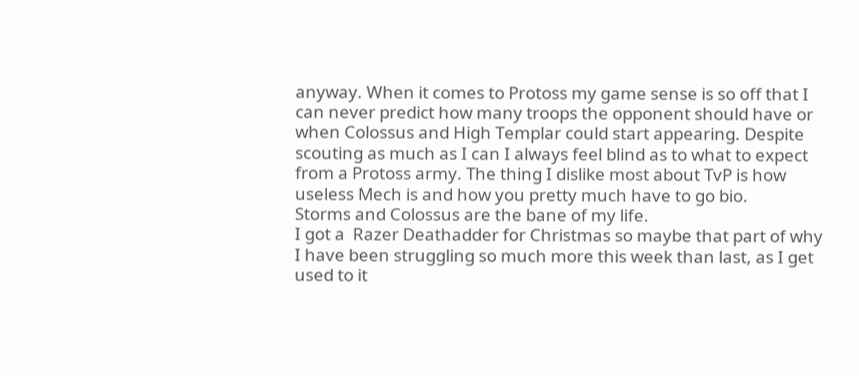anyway. When it comes to Protoss my game sense is so off that I can never predict how many troops the opponent should have or when Colossus and High Templar could start appearing. Despite scouting as much as I can I always feel blind as to what to expect from a Protoss army. The thing I dislike most about TvP is how useless Mech is and how you pretty much have to go bio.
Storms and Colossus are the bane of my life.
I got a  Razer Deathadder for Christmas so maybe that part of why I have been struggling so much more this week than last, as I get used to it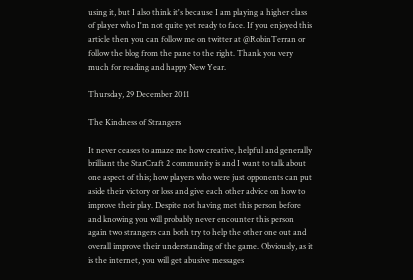using it, but I also think it's because I am playing a higher class of player who I'm not quite yet ready to face. If you enjoyed this article then you can follow me on twitter at @RobinTerran or follow the blog from the pane to the right. Thank you very much for reading and happy New Year.

Thursday, 29 December 2011

The Kindness of Strangers

It never ceases to amaze me how creative, helpful and generally brilliant the StarCraft 2 community is and I want to talk about one aspect of this; how players who were just opponents can put aside their victory or loss and give each other advice on how to improve their play. Despite not having met this person before and knowing you will probably never encounter this person again two strangers can both try to help the other one out and overall improve their understanding of the game. Obviously, as it is the internet, you will get abusive messages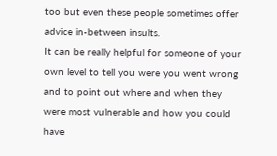too but even these people sometimes offer advice in-between insults.
It can be really helpful for someone of your own level to tell you were you went wrong and to point out where and when they were most vulnerable and how you could have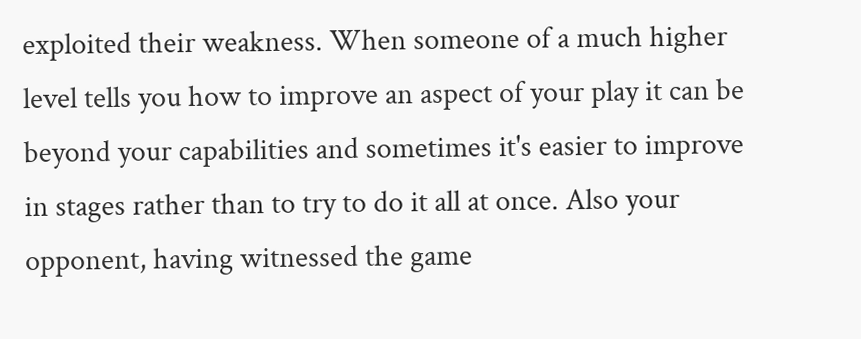exploited their weakness. When someone of a much higher level tells you how to improve an aspect of your play it can be beyond your capabilities and sometimes it's easier to improve in stages rather than to try to do it all at once. Also your opponent, having witnessed the game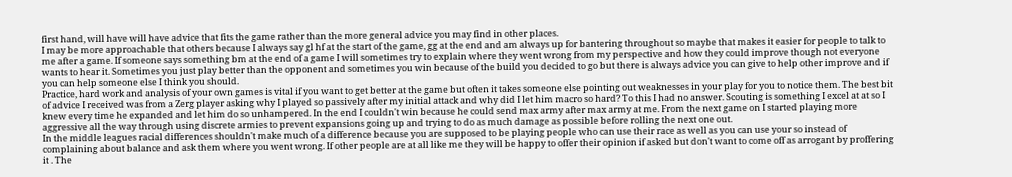first hand, will have will have advice that fits the game rather than the more general advice you may find in other places.
I may be more approachable that others because I always say gl hf at the start of the game, gg at the end and am always up for bantering throughout so maybe that makes it easier for people to talk to me after a game. If someone says something bm at the end of a game I will sometimes try to explain where they went wrong from my perspective and how they could improve though not everyone wants to hear it. Sometimes you just play better than the opponent and sometimes you win because of the build you decided to go but there is always advice you can give to help other improve and if you can help someone else I think you should.
Practice, hard work and analysis of your own games is vital if you want to get better at the game but often it takes someone else pointing out weaknesses in your play for you to notice them. The best bit of advice I received was from a Zerg player asking why I played so passively after my initial attack and why did I let him macro so hard? To this I had no answer. Scouting is something I excel at at so I knew every time he expanded and let him do so unhampered. In the end I couldn't win because he could send max army after max army at me. From the next game on I started playing more aggressive all the way through using discrete armies to prevent expansions going up and trying to do as much damage as possible before rolling the next one out.
In the middle leagues racial differences shouldn't make much of a difference because you are supposed to be playing people who can use their race as well as you can use your so instead of complaining about balance and ask them where you went wrong. If other people are at all like me they will be happy to offer their opinion if asked but don't want to come off as arrogant by proffering it . The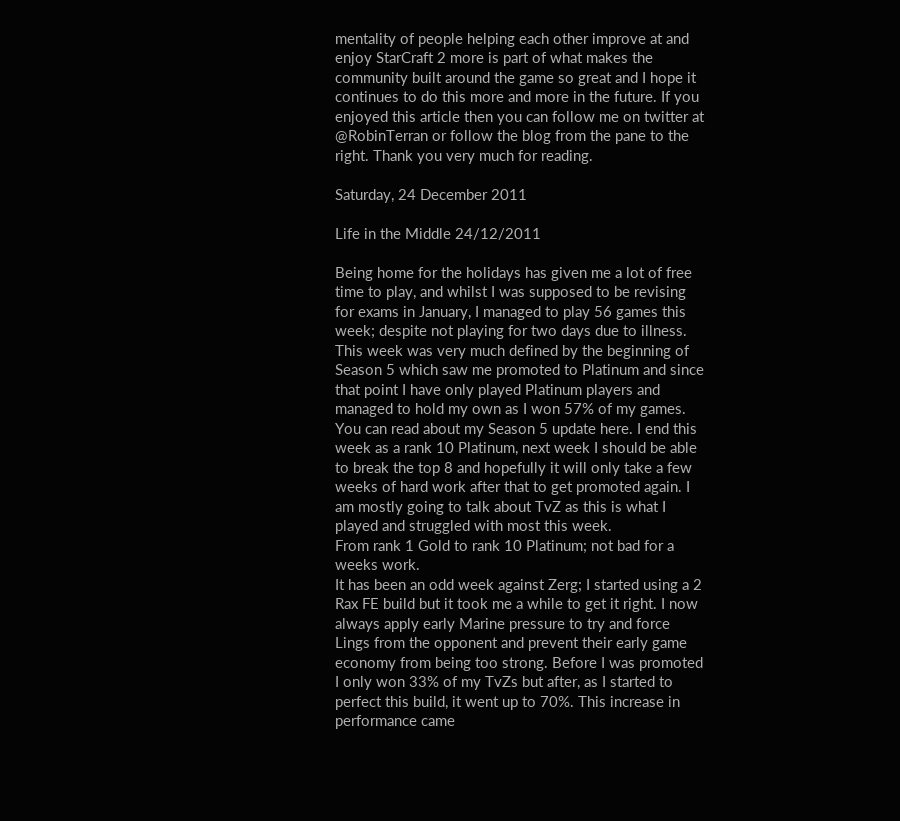mentality of people helping each other improve at and enjoy StarCraft 2 more is part of what makes the community built around the game so great and I hope it continues to do this more and more in the future. If you enjoyed this article then you can follow me on twitter at @RobinTerran or follow the blog from the pane to the right. Thank you very much for reading.

Saturday, 24 December 2011

Life in the Middle 24/12/2011

Being home for the holidays has given me a lot of free time to play, and whilst I was supposed to be revising for exams in January, I managed to play 56 games this week; despite not playing for two days due to illness. This week was very much defined by the beginning of Season 5 which saw me promoted to Platinum and since that point I have only played Platinum players and managed to hold my own as I won 57% of my games. You can read about my Season 5 update here. I end this week as a rank 10 Platinum, next week I should be able to break the top 8 and hopefully it will only take a few weeks of hard work after that to get promoted again. I am mostly going to talk about TvZ as this is what I played and struggled with most this week.
From rank 1 Gold to rank 10 Platinum; not bad for a weeks work.
It has been an odd week against Zerg; I started using a 2 Rax FE build but it took me a while to get it right. I now always apply early Marine pressure to try and force Lings from the opponent and prevent their early game economy from being too strong. Before I was promoted I only won 33% of my TvZs but after, as I started to perfect this build, it went up to 70%. This increase in performance came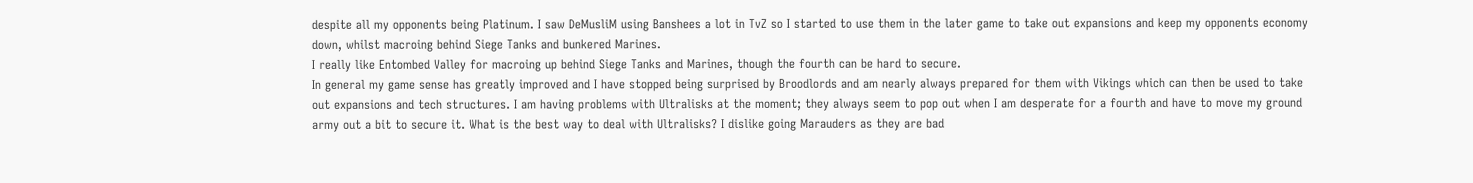despite all my opponents being Platinum. I saw DeMusliM using Banshees a lot in TvZ so I started to use them in the later game to take out expansions and keep my opponents economy down, whilst macroing behind Siege Tanks and bunkered Marines.
I really like Entombed Valley for macroing up behind Siege Tanks and Marines, though the fourth can be hard to secure.
In general my game sense has greatly improved and I have stopped being surprised by Broodlords and am nearly always prepared for them with Vikings which can then be used to take out expansions and tech structures. I am having problems with Ultralisks at the moment; they always seem to pop out when I am desperate for a fourth and have to move my ground army out a bit to secure it. What is the best way to deal with Ultralisks? I dislike going Marauders as they are bad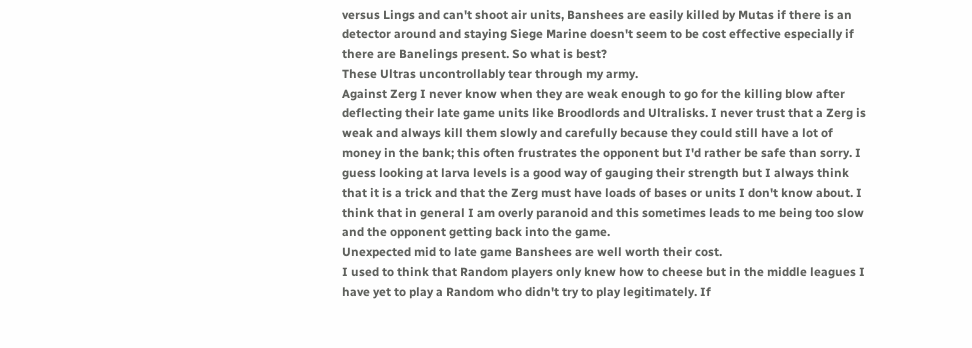versus Lings and can't shoot air units, Banshees are easily killed by Mutas if there is an detector around and staying Siege Marine doesn't seem to be cost effective especially if there are Banelings present. So what is best?
These Ultras uncontrollably tear through my army.
Against Zerg I never know when they are weak enough to go for the killing blow after deflecting their late game units like Broodlords and Ultralisks. I never trust that a Zerg is weak and always kill them slowly and carefully because they could still have a lot of money in the bank; this often frustrates the opponent but I'd rather be safe than sorry. I guess looking at larva levels is a good way of gauging their strength but I always think that it is a trick and that the Zerg must have loads of bases or units I don't know about. I think that in general I am overly paranoid and this sometimes leads to me being too slow and the opponent getting back into the game.
Unexpected mid to late game Banshees are well worth their cost.
I used to think that Random players only knew how to cheese but in the middle leagues I have yet to play a Random who didn't try to play legitimately. If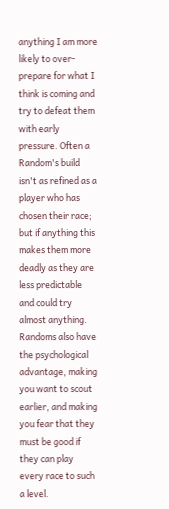anything I am more likely to over-prepare for what I think is coming and try to defeat them with early pressure. Often a Random's build isn't as refined as a player who has chosen their race; but if anything this makes them more deadly as they are less predictable and could try almost anything. Randoms also have the psychological advantage, making you want to scout earlier, and making you fear that they must be good if they can play every race to such a level.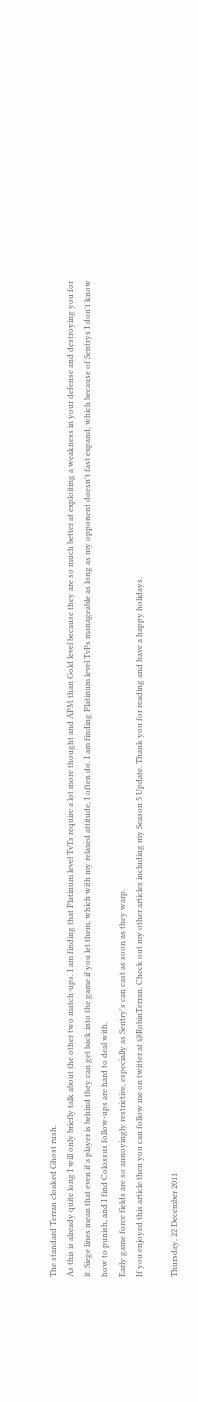The standard Terran cloaked Ghost rush.
As this is already quite long I will only briefly talk about the other two match-ups. I am finding that Platinum level TvTs require a lot more thought and APM than Gold level because they are so much better at exploiting a weakness in your defense and destroying you for it. Siege lines mean that even if a player is behind they can get back into the game if you let them, which with my relaxed attitude, I often do. I am finding Platinum level TvPs manageable as long as my opponent doesn't fast expand, which because of Sentrys I don't know how to punish, and I find Colossus follow-ups are hard to deal with.
Early game force fields are so annoyingly restrictive, especially as Sentry's can cast as soon as they warp.
If you enjoyed this article then you can follow me on twitter at @RobinTerran. Check out my other articles including my Season 5 Update. Thank you for reading and have a happy holidays.

Thursday, 22 December 2011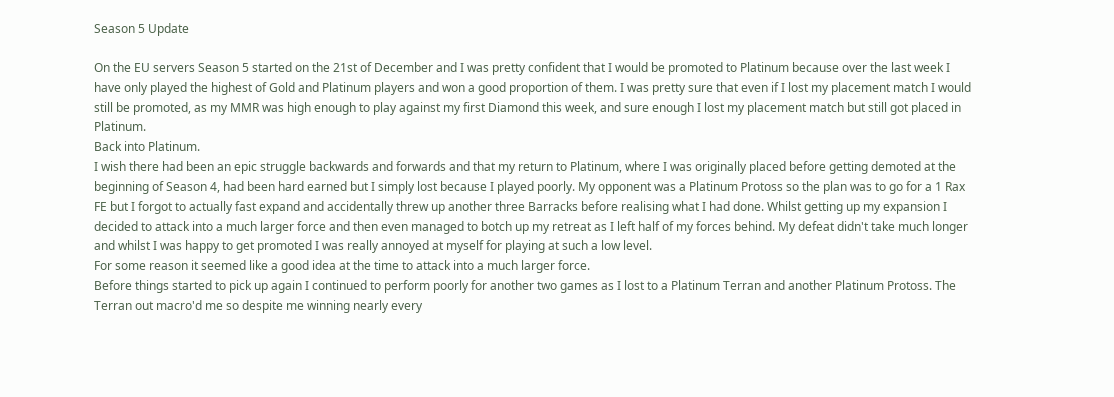Season 5 Update

On the EU servers Season 5 started on the 21st of December and I was pretty confident that I would be promoted to Platinum because over the last week I have only played the highest of Gold and Platinum players and won a good proportion of them. I was pretty sure that even if I lost my placement match I would still be promoted, as my MMR was high enough to play against my first Diamond this week, and sure enough I lost my placement match but still got placed in Platinum.
Back into Platinum.
I wish there had been an epic struggle backwards and forwards and that my return to Platinum, where I was originally placed before getting demoted at the beginning of Season 4, had been hard earned but I simply lost because I played poorly. My opponent was a Platinum Protoss so the plan was to go for a 1 Rax FE but I forgot to actually fast expand and accidentally threw up another three Barracks before realising what I had done. Whilst getting up my expansion I decided to attack into a much larger force and then even managed to botch up my retreat as I left half of my forces behind. My defeat didn't take much longer and whilst I was happy to get promoted I was really annoyed at myself for playing at such a low level.
For some reason it seemed like a good idea at the time to attack into a much larger force.
Before things started to pick up again I continued to perform poorly for another two games as I lost to a Platinum Terran and another Platinum Protoss. The Terran out macro'd me so despite me winning nearly every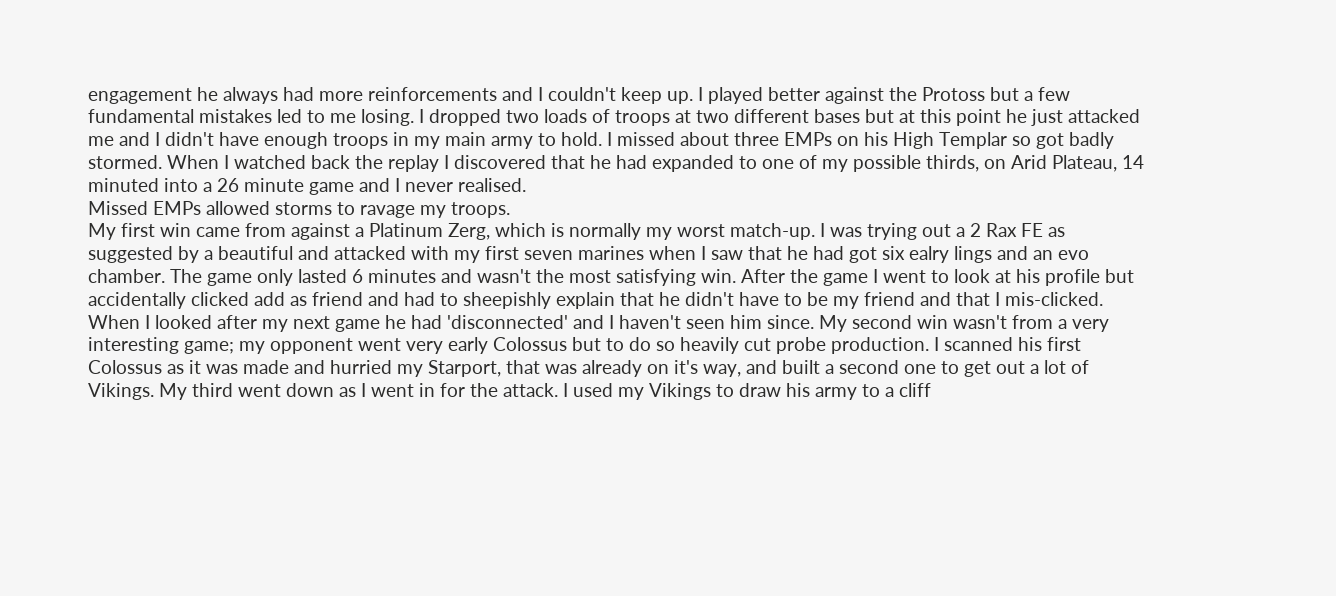engagement he always had more reinforcements and I couldn't keep up. I played better against the Protoss but a few fundamental mistakes led to me losing. I dropped two loads of troops at two different bases but at this point he just attacked me and I didn't have enough troops in my main army to hold. I missed about three EMPs on his High Templar so got badly stormed. When I watched back the replay I discovered that he had expanded to one of my possible thirds, on Arid Plateau, 14 minuted into a 26 minute game and I never realised.
Missed EMPs allowed storms to ravage my troops.
My first win came from against a Platinum Zerg, which is normally my worst match-up. I was trying out a 2 Rax FE as suggested by a beautiful and attacked with my first seven marines when I saw that he had got six ealry lings and an evo chamber. The game only lasted 6 minutes and wasn't the most satisfying win. After the game I went to look at his profile but accidentally clicked add as friend and had to sheepishly explain that he didn't have to be my friend and that I mis-clicked. When I looked after my next game he had 'disconnected' and I haven't seen him since. My second win wasn't from a very interesting game; my opponent went very early Colossus but to do so heavily cut probe production. I scanned his first Colossus as it was made and hurried my Starport, that was already on it's way, and built a second one to get out a lot of Vikings. My third went down as I went in for the attack. I used my Vikings to draw his army to a cliff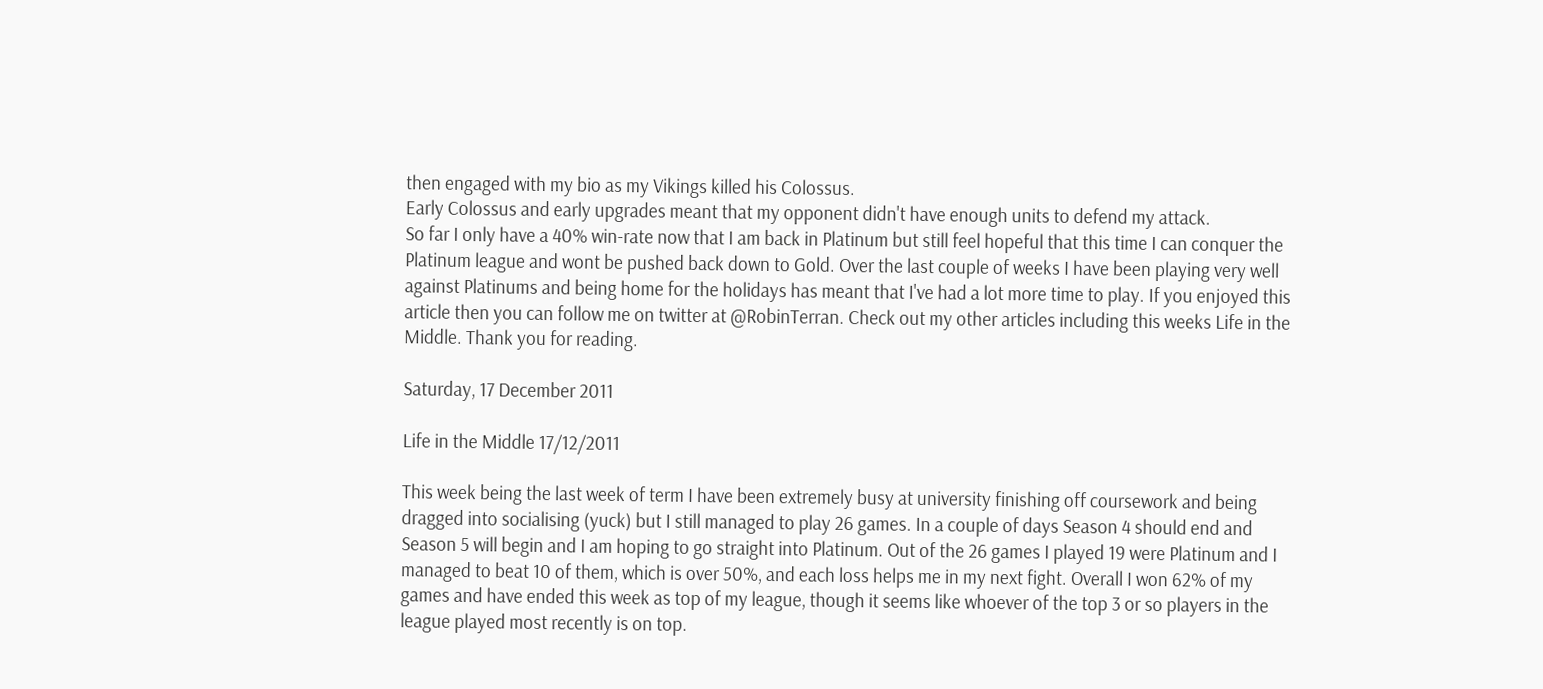then engaged with my bio as my Vikings killed his Colossus.
Early Colossus and early upgrades meant that my opponent didn't have enough units to defend my attack.
So far I only have a 40% win-rate now that I am back in Platinum but still feel hopeful that this time I can conquer the Platinum league and wont be pushed back down to Gold. Over the last couple of weeks I have been playing very well against Platinums and being home for the holidays has meant that I've had a lot more time to play. If you enjoyed this article then you can follow me on twitter at @RobinTerran. Check out my other articles including this weeks Life in the Middle. Thank you for reading.

Saturday, 17 December 2011

Life in the Middle 17/12/2011

This week being the last week of term I have been extremely busy at university finishing off coursework and being dragged into socialising (yuck) but I still managed to play 26 games. In a couple of days Season 4 should end and Season 5 will begin and I am hoping to go straight into Platinum. Out of the 26 games I played 19 were Platinum and I managed to beat 10 of them, which is over 50%, and each loss helps me in my next fight. Overall I won 62% of my games and have ended this week as top of my league, though it seems like whoever of the top 3 or so players in the league played most recently is on top.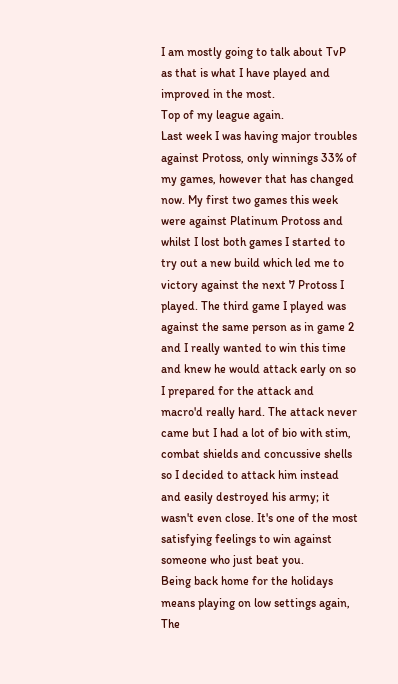I am mostly going to talk about TvP as that is what I have played and improved in the most.
Top of my league again.
Last week I was having major troubles against Protoss, only winnings 33% of my games, however that has changed now. My first two games this week were against Platinum Protoss and whilst I lost both games I started to try out a new build which led me to victory against the next 7 Protoss I played. The third game I played was against the same person as in game 2 and I really wanted to win this time and knew he would attack early on so I prepared for the attack and macro'd really hard. The attack never came but I had a lot of bio with stim, combat shields and concussive shells so I decided to attack him instead and easily destroyed his army; it wasn't even close. It's one of the most satisfying feelings to win against someone who just beat you.
Being back home for the holidays means playing on low settings again,
The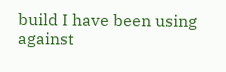build I have been using against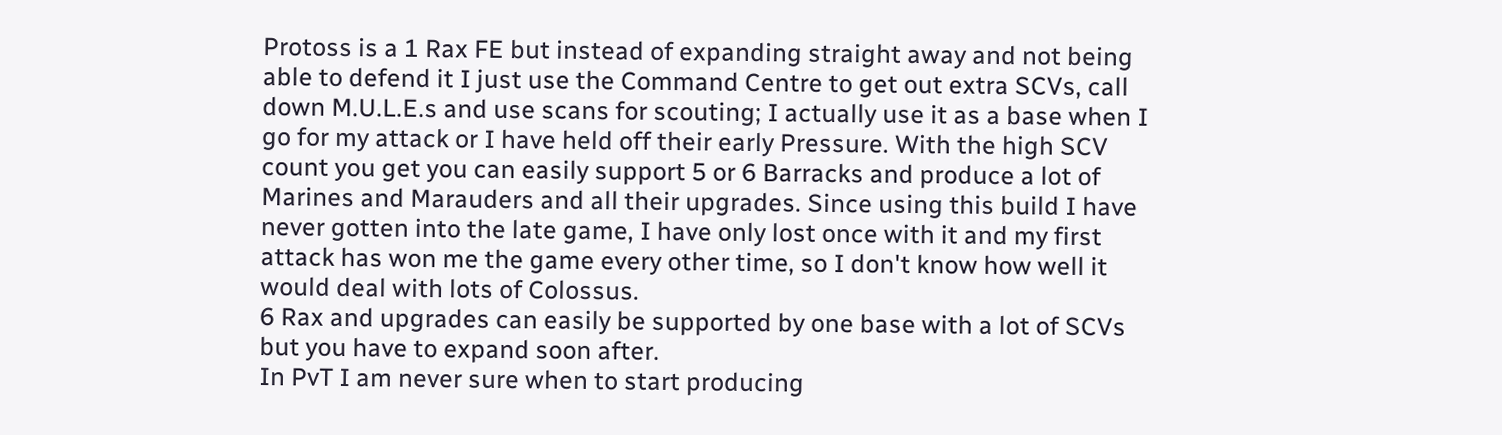Protoss is a 1 Rax FE but instead of expanding straight away and not being able to defend it I just use the Command Centre to get out extra SCVs, call down M.U.L.E.s and use scans for scouting; I actually use it as a base when I go for my attack or I have held off their early Pressure. With the high SCV count you get you can easily support 5 or 6 Barracks and produce a lot of Marines and Marauders and all their upgrades. Since using this build I have never gotten into the late game, I have only lost once with it and my first attack has won me the game every other time, so I don't know how well it would deal with lots of Colossus.
6 Rax and upgrades can easily be supported by one base with a lot of SCVs but you have to expand soon after.
In PvT I am never sure when to start producing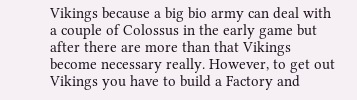Vikings because a big bio army can deal with a couple of Colossus in the early game but after there are more than that Vikings become necessary really. However, to get out Vikings you have to build a Factory and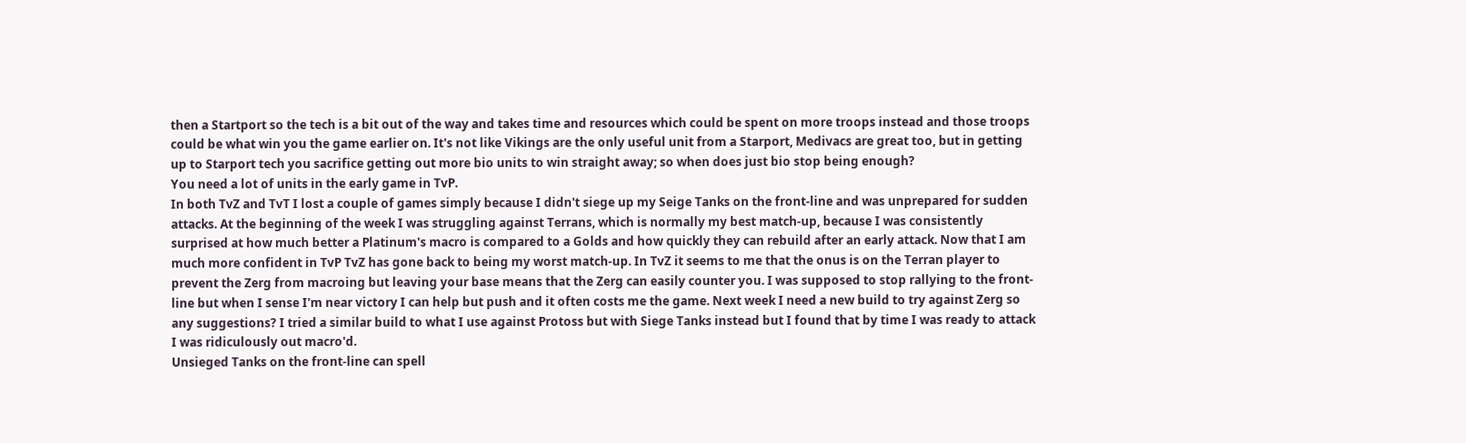then a Startport so the tech is a bit out of the way and takes time and resources which could be spent on more troops instead and those troops could be what win you the game earlier on. It's not like Vikings are the only useful unit from a Starport, Medivacs are great too, but in getting up to Starport tech you sacrifice getting out more bio units to win straight away; so when does just bio stop being enough?
You need a lot of units in the early game in TvP.
In both TvZ and TvT I lost a couple of games simply because I didn't siege up my Seige Tanks on the front-line and was unprepared for sudden attacks. At the beginning of the week I was struggling against Terrans, which is normally my best match-up, because I was consistently surprised at how much better a Platinum's macro is compared to a Golds and how quickly they can rebuild after an early attack. Now that I am much more confident in TvP TvZ has gone back to being my worst match-up. In TvZ it seems to me that the onus is on the Terran player to prevent the Zerg from macroing but leaving your base means that the Zerg can easily counter you. I was supposed to stop rallying to the front-line but when I sense I'm near victory I can help but push and it often costs me the game. Next week I need a new build to try against Zerg so any suggestions? I tried a similar build to what I use against Protoss but with Siege Tanks instead but I found that by time I was ready to attack I was ridiculously out macro'd.
Unsieged Tanks on the front-line can spell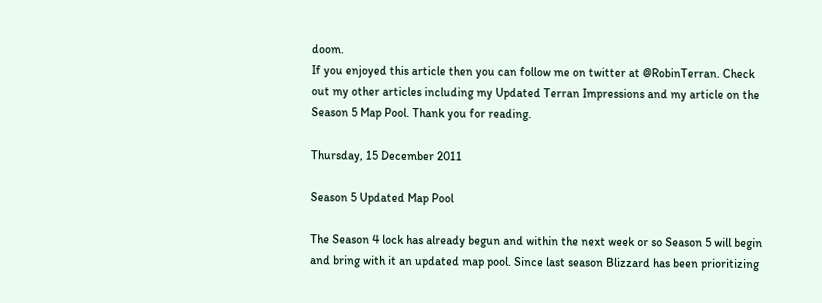doom.
If you enjoyed this article then you can follow me on twitter at @RobinTerran. Check out my other articles including my Updated Terran Impressions and my article on the Season 5 Map Pool. Thank you for reading.

Thursday, 15 December 2011

Season 5 Updated Map Pool

The Season 4 lock has already begun and within the next week or so Season 5 will begin and bring with it an updated map pool. Since last season Blizzard has been prioritizing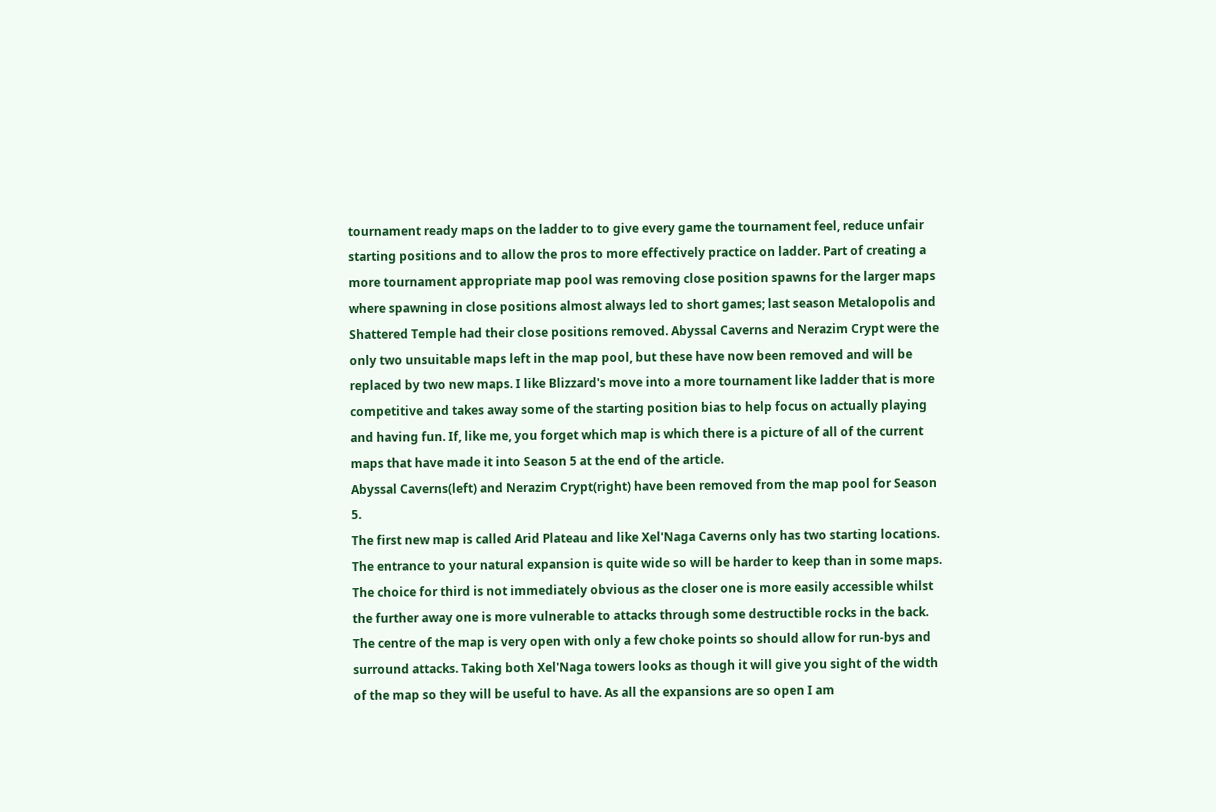tournament ready maps on the ladder to to give every game the tournament feel, reduce unfair starting positions and to allow the pros to more effectively practice on ladder. Part of creating a more tournament appropriate map pool was removing close position spawns for the larger maps where spawning in close positions almost always led to short games; last season Metalopolis and Shattered Temple had their close positions removed. Abyssal Caverns and Nerazim Crypt were the only two unsuitable maps left in the map pool, but these have now been removed and will be replaced by two new maps. I like Blizzard's move into a more tournament like ladder that is more competitive and takes away some of the starting position bias to help focus on actually playing and having fun. If, like me, you forget which map is which there is a picture of all of the current maps that have made it into Season 5 at the end of the article.
Abyssal Caverns(left) and Nerazim Crypt(right) have been removed from the map pool for Season 5.
The first new map is called Arid Plateau and like Xel'Naga Caverns only has two starting locations. The entrance to your natural expansion is quite wide so will be harder to keep than in some maps. The choice for third is not immediately obvious as the closer one is more easily accessible whilst the further away one is more vulnerable to attacks through some destructible rocks in the back. The centre of the map is very open with only a few choke points so should allow for run-bys and surround attacks. Taking both Xel'Naga towers looks as though it will give you sight of the width of the map so they will be useful to have. As all the expansions are so open I am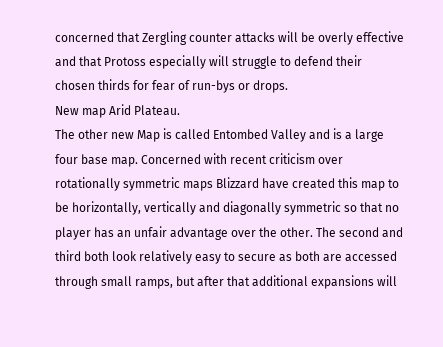concerned that Zergling counter attacks will be overly effective and that Protoss especially will struggle to defend their chosen thirds for fear of run-bys or drops.
New map Arid Plateau.
The other new Map is called Entombed Valley and is a large four base map. Concerned with recent criticism over rotationally symmetric maps Blizzard have created this map to be horizontally, vertically and diagonally symmetric so that no player has an unfair advantage over the other. The second and third both look relatively easy to secure as both are accessed through small ramps, but after that additional expansions will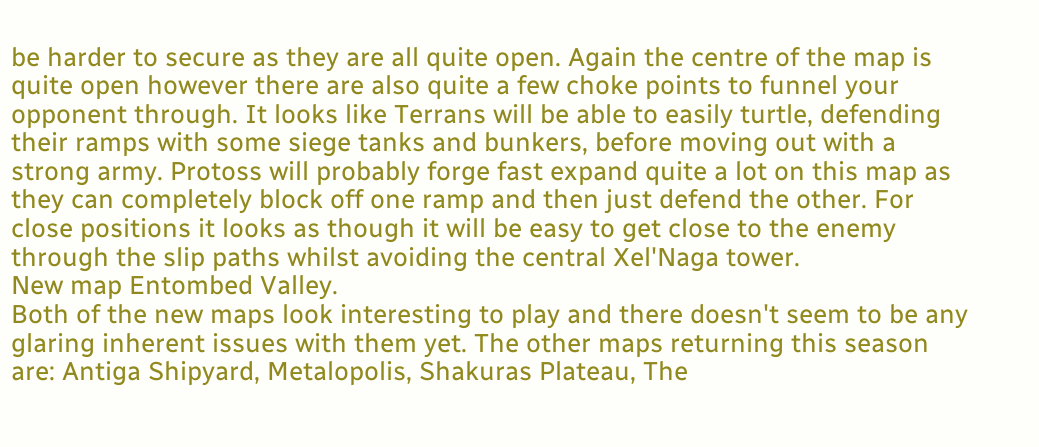be harder to secure as they are all quite open. Again the centre of the map is quite open however there are also quite a few choke points to funnel your opponent through. It looks like Terrans will be able to easily turtle, defending their ramps with some siege tanks and bunkers, before moving out with a strong army. Protoss will probably forge fast expand quite a lot on this map as they can completely block off one ramp and then just defend the other. For close positions it looks as though it will be easy to get close to the enemy through the slip paths whilst avoiding the central Xel'Naga tower.
New map Entombed Valley.
Both of the new maps look interesting to play and there doesn't seem to be any glaring inherent issues with them yet. The other maps returning this season are: Antiga Shipyard, Metalopolis, Shakuras Plateau, The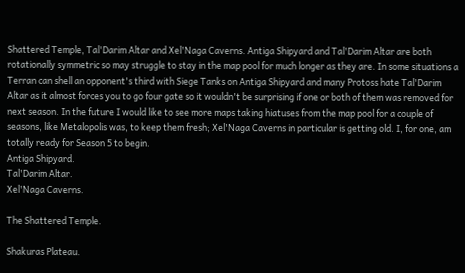Shattered Temple, Tal'Darim Altar and Xel'Naga Caverns. Antiga Shipyard and Tal'Darim Altar are both rotationally symmetric so may struggle to stay in the map pool for much longer as they are. In some situations a Terran can shell an opponent's third with Siege Tanks on Antiga Shipyard and many Protoss hate Tal'Darim Altar as it almost forces you to go four gate so it wouldn't be surprising if one or both of them was removed for next season. In the future I would like to see more maps taking hiatuses from the map pool for a couple of seasons, like Metalopolis was, to keep them fresh; Xel'Naga Caverns in particular is getting old. I, for one, am totally ready for Season 5 to begin.
Antiga Shipyard.
Tal'Darim Altar.
Xel'Naga Caverns.

The Shattered Temple.

Shakuras Plateau.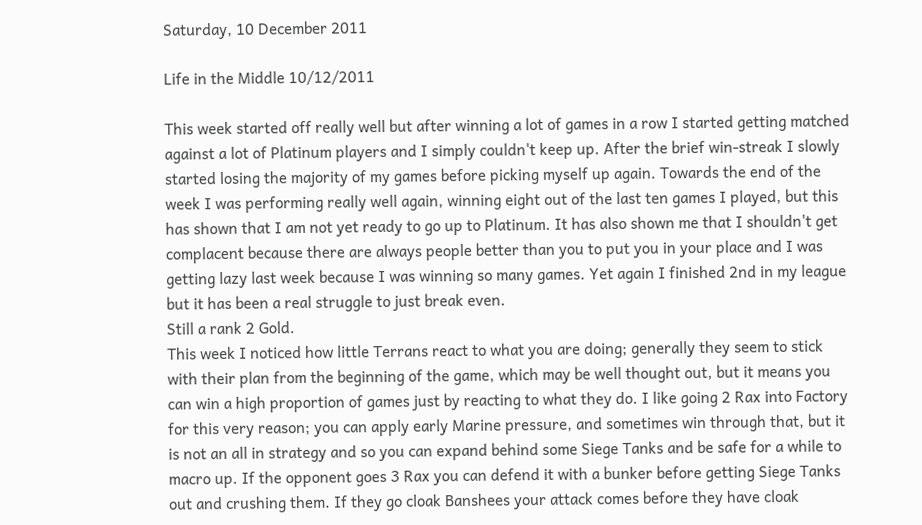Saturday, 10 December 2011

Life in the Middle 10/12/2011

This week started off really well but after winning a lot of games in a row I started getting matched against a lot of Platinum players and I simply couldn't keep up. After the brief win-streak I slowly started losing the majority of my games before picking myself up again. Towards the end of the week I was performing really well again, winning eight out of the last ten games I played, but this has shown that I am not yet ready to go up to Platinum. It has also shown me that I shouldn't get complacent because there are always people better than you to put you in your place and I was getting lazy last week because I was winning so many games. Yet again I finished 2nd in my league but it has been a real struggle to just break even.
Still a rank 2 Gold.
This week I noticed how little Terrans react to what you are doing; generally they seem to stick with their plan from the beginning of the game, which may be well thought out, but it means you can win a high proportion of games just by reacting to what they do. I like going 2 Rax into Factory for this very reason; you can apply early Marine pressure, and sometimes win through that, but it is not an all in strategy and so you can expand behind some Siege Tanks and be safe for a while to macro up. If the opponent goes 3 Rax you can defend it with a bunker before getting Siege Tanks out and crushing them. If they go cloak Banshees your attack comes before they have cloak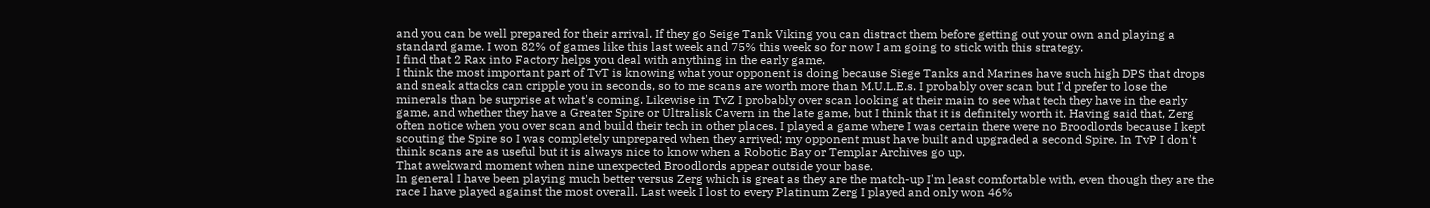and you can be well prepared for their arrival. If they go Seige Tank Viking you can distract them before getting out your own and playing a standard game. I won 82% of games like this last week and 75% this week so for now I am going to stick with this strategy.
I find that 2 Rax into Factory helps you deal with anything in the early game.
I think the most important part of TvT is knowing what your opponent is doing because Siege Tanks and Marines have such high DPS that drops and sneak attacks can cripple you in seconds, so to me scans are worth more than M.U.L.E.s. I probably over scan but I'd prefer to lose the minerals than be surprise at what's coming. Likewise in TvZ I probably over scan looking at their main to see what tech they have in the early game, and whether they have a Greater Spire or Ultralisk Cavern in the late game, but I think that it is definitely worth it. Having said that, Zerg often notice when you over scan and build their tech in other places. I played a game where I was certain there were no Broodlords because I kept scouting the Spire so I was completely unprepared when they arrived; my opponent must have built and upgraded a second Spire. In TvP I don't think scans are as useful but it is always nice to know when a Robotic Bay or Templar Archives go up.
That awekward moment when nine unexpected Broodlords appear outside your base.
In general I have been playing much better versus Zerg which is great as they are the match-up I'm least comfortable with, even though they are the race I have played against the most overall. Last week I lost to every Platinum Zerg I played and only won 46%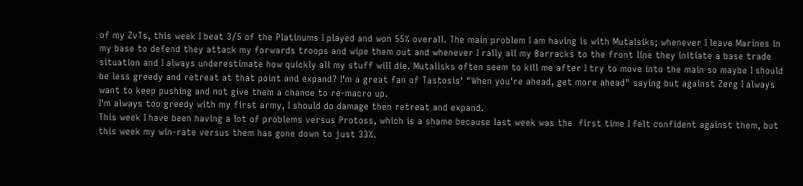of my ZvTs, this week I beat 3/5 of the Platinums I played and won 55% overall. The main problem I am having is with Mutalsiks; whenever I leave Marines in my base to defend they attack my forwards troops and wipe them out and whenever I rally all my Barracks to the front line they initiate a base trade situation and I always underestimate how quickly all my stuff will die. Mutalisks often seem to kill me after I try to move into the main so maybe I should be less greedy and retreat at that point and expand? I'm a great fan of Tastosis' "When you're ahead, get more ahead" saying but against Zerg I always want to keep pushing and not give them a chance to re-macro up.
I'm always too greedy with my first army, I should do damage then retreat and expand.
This week I have been having a lot of problems versus Protoss, which is a shame because last week was the  first time I felt confident against them, but this week my win-rate versus them has gone down to just 33%.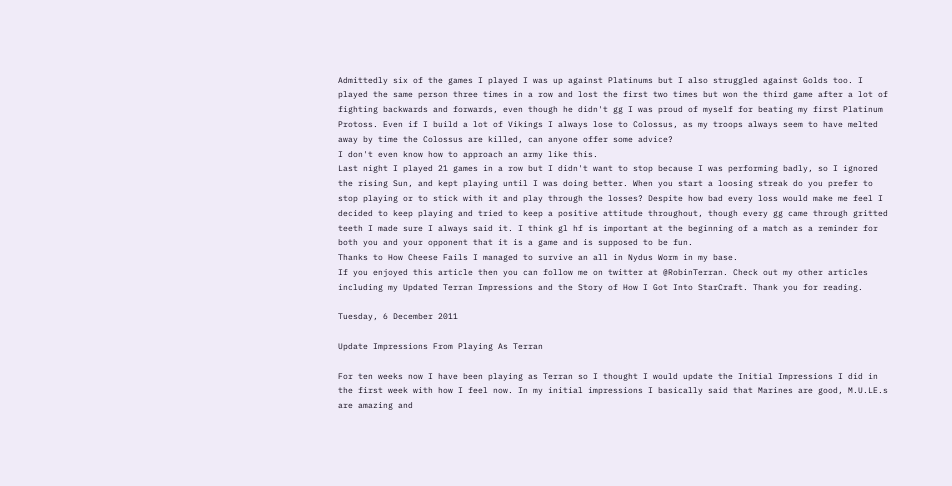Admittedly six of the games I played I was up against Platinums but I also struggled against Golds too. I played the same person three times in a row and lost the first two times but won the third game after a lot of fighting backwards and forwards, even though he didn't gg I was proud of myself for beating my first Platinum Protoss. Even if I build a lot of Vikings I always lose to Colossus, as my troops always seem to have melted away by time the Colossus are killed, can anyone offer some advice?
I don't even know how to approach an army like this.
Last night I played 21 games in a row but I didn't want to stop because I was performing badly, so I ignored the rising Sun, and kept playing until I was doing better. When you start a loosing streak do you prefer to stop playing or to stick with it and play through the losses? Despite how bad every loss would make me feel I decided to keep playing and tried to keep a positive attitude throughout, though every gg came through gritted teeth I made sure I always said it. I think gl hf is important at the beginning of a match as a reminder for both you and your opponent that it is a game and is supposed to be fun.
Thanks to How Cheese Fails I managed to survive an all in Nydus Worm in my base.
If you enjoyed this article then you can follow me on twitter at @RobinTerran. Check out my other articles including my Updated Terran Impressions and the Story of How I Got Into StarCraft. Thank you for reading.

Tuesday, 6 December 2011

Update Impressions From Playing As Terran

For ten weeks now I have been playing as Terran so I thought I would update the Initial Impressions I did in the first week with how I feel now. In my initial impressions I basically said that Marines are good, M.U.LE.s are amazing and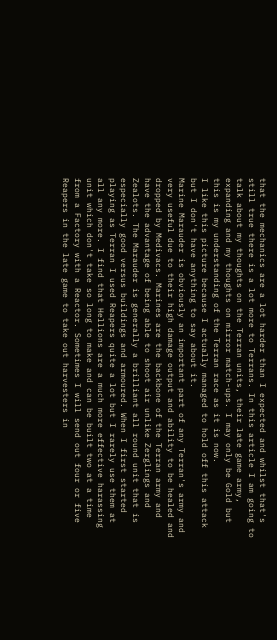that the mechanics are a lot harder than I expected and whilst that's still true there is a lot more to Terrans. In this article I am going to talk about my thoughts on the Terran units, their late game army, expanding and my thoughts on mirror match-ups. I may only be Gold but this is my understanding of the Terran race as it is now.
I like this picture because I actually managed to hold off this attack but I don't have anything to say about it.
Marine Marauder is obviously an important part of any Terran's army and very useful due to their high damage output and ability to be healed and dropped by Medivacs. Marines are the backbone of the Terran army and have the advantage of being able to shoot air unlike Zerglings and Zealots. The Marauder is generally a brilliant all round unit that is especially good versus buildings and armoured. When I first started playing as Terran I used Reapers quite a lot but I rarely use them at all any more. I find that Hellions are a much more effective harassing unit which don't take so long to make and can be built two at a time from a Factory with a Reactor. Sometimes I will send out four or five Reapers in the late game to take out harvesters in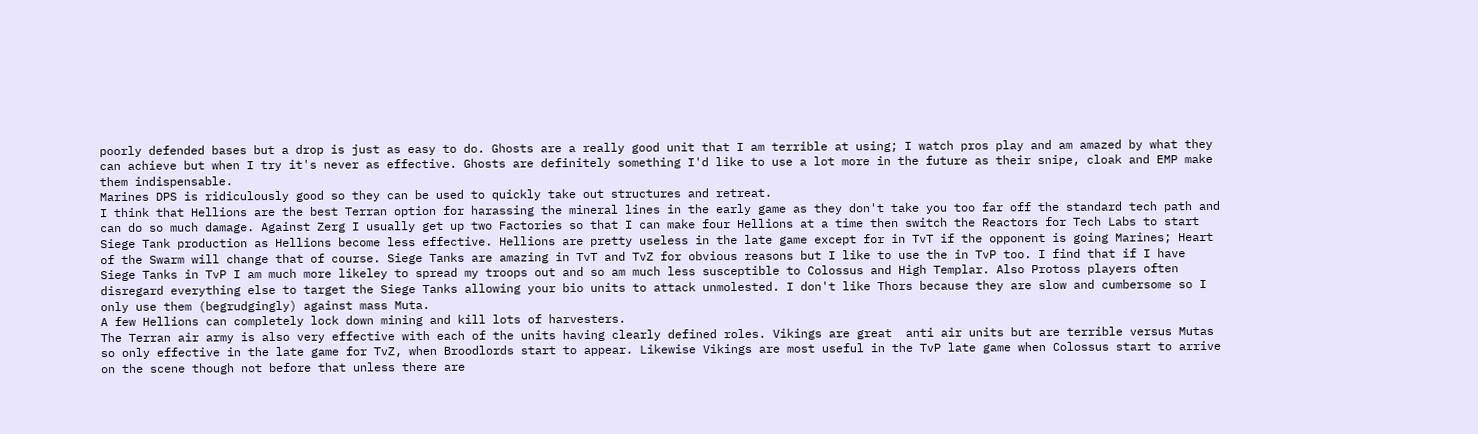poorly defended bases but a drop is just as easy to do. Ghosts are a really good unit that I am terrible at using; I watch pros play and am amazed by what they can achieve but when I try it's never as effective. Ghosts are definitely something I'd like to use a lot more in the future as their snipe, cloak and EMP make them indispensable.
Marines DPS is ridiculously good so they can be used to quickly take out structures and retreat.
I think that Hellions are the best Terran option for harassing the mineral lines in the early game as they don't take you too far off the standard tech path and can do so much damage. Against Zerg I usually get up two Factories so that I can make four Hellions at a time then switch the Reactors for Tech Labs to start Siege Tank production as Hellions become less effective. Hellions are pretty useless in the late game except for in TvT if the opponent is going Marines; Heart of the Swarm will change that of course. Siege Tanks are amazing in TvT and TvZ for obvious reasons but I like to use the in TvP too. I find that if I have Siege Tanks in TvP I am much more likeley to spread my troops out and so am much less susceptible to Colossus and High Templar. Also Protoss players often disregard everything else to target the Siege Tanks allowing your bio units to attack unmolested. I don't like Thors because they are slow and cumbersome so I only use them (begrudgingly) against mass Muta.
A few Hellions can completely lock down mining and kill lots of harvesters.
The Terran air army is also very effective with each of the units having clearly defined roles. Vikings are great  anti air units but are terrible versus Mutas so only effective in the late game for TvZ, when Broodlords start to appear. Likewise Vikings are most useful in the TvP late game when Colossus start to arrive on the scene though not before that unless there are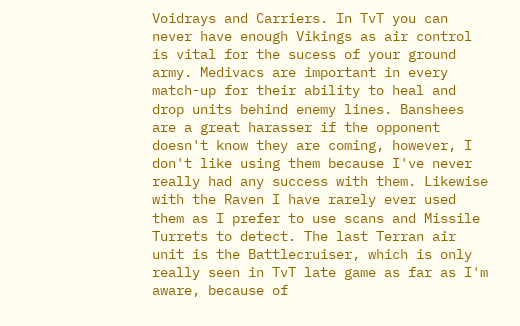Voidrays and Carriers. In TvT you can never have enough Vikings as air control is vital for the sucess of your ground army. Medivacs are important in every match-up for their ability to heal and drop units behind enemy lines. Banshees are a great harasser if the opponent doesn't know they are coming, however, I don't like using them because I've never really had any success with them. Likewise with the Raven I have rarely ever used them as I prefer to use scans and Missile Turrets to detect. The last Terran air unit is the Battlecruiser, which is only really seen in TvT late game as far as I'm aware, because of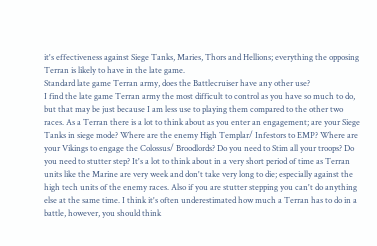it's effectiveness against Siege Tanks, Maries, Thors and Hellions; everything the opposing Terran is likely to have in the late game.
Standard late game Terran army, does the Battlecruiser have any other use?
I find the late game Terran army the most difficult to control as you have so much to do, but that may be just because I am less use to playing them compared to the other two races. As a Terran there is a lot to think about as you enter an engagement; are your Siege Tanks in siege mode? Where are the enemy High Templar/ Infestors to EMP? Where are your Vikings to engage the Colossus/ Broodlords? Do you need to Stim all your troops? Do you need to stutter step? It's a lot to think about in a very short period of time as Terran units like the Marine are very week and don't take very long to die; especially against the high tech units of the enemy races. Also if you are stutter stepping you can't do anything else at the same time. I think it's often underestimated how much a Terran has to do in a battle, however, you should think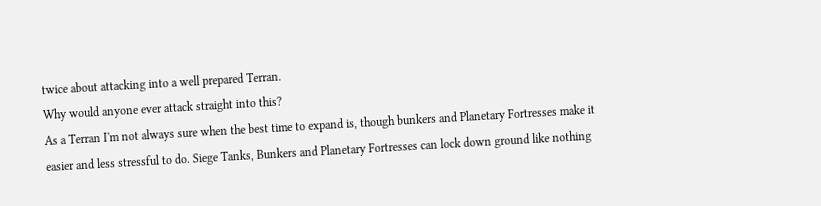twice about attacking into a well prepared Terran.
Why would anyone ever attack straight into this?
As a Terran I'm not always sure when the best time to expand is, though bunkers and Planetary Fortresses make it easier and less stressful to do. Siege Tanks, Bunkers and Planetary Fortresses can lock down ground like nothing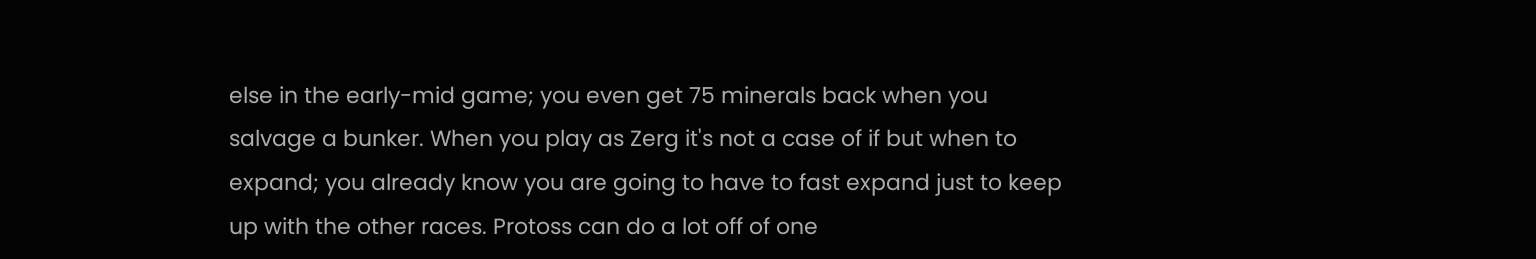else in the early-mid game; you even get 75 minerals back when you salvage a bunker. When you play as Zerg it's not a case of if but when to expand; you already know you are going to have to fast expand just to keep up with the other races. Protoss can do a lot off of one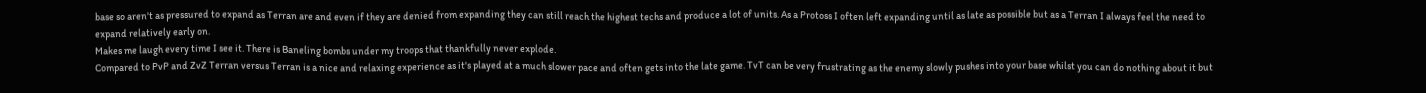base so aren't as pressured to expand as Terran are and even if they are denied from expanding they can still reach the highest techs and produce a lot of units. As a Protoss I often left expanding until as late as possible but as a Terran I always feel the need to expand relatively early on.
Makes me laugh every time I see it. There is Baneling bombs under my troops that thankfully never explode.
Compared to PvP and ZvZ Terran versus Terran is a nice and relaxing experience as it's played at a much slower pace and often gets into the late game. TvT can be very frustrating as the enemy slowly pushes into your base whilst you can do nothing about it but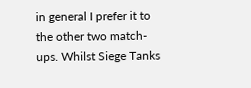in general I prefer it to the other two match-ups. Whilst Siege Tanks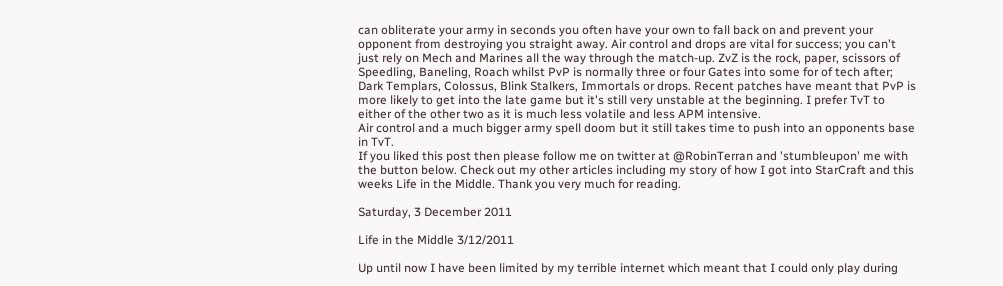can obliterate your army in seconds you often have your own to fall back on and prevent your opponent from destroying you straight away. Air control and drops are vital for success; you can't just rely on Mech and Marines all the way through the match-up. ZvZ is the rock, paper, scissors of Speedling, Baneling, Roach whilst PvP is normally three or four Gates into some for of tech after; Dark Templars, Colossus, Blink Stalkers, Immortals or drops. Recent patches have meant that PvP is more likely to get into the late game but it's still very unstable at the beginning. I prefer TvT to either of the other two as it is much less volatile and less APM intensive.
Air control and a much bigger army spell doom but it still takes time to push into an opponents base in TvT.
If you liked this post then please follow me on twitter at @RobinTerran and 'stumbleupon' me with the button below. Check out my other articles including my story of how I got into StarCraft and this weeks Life in the Middle. Thank you very much for reading.

Saturday, 3 December 2011

Life in the Middle 3/12/2011

Up until now I have been limited by my terrible internet which meant that I could only play during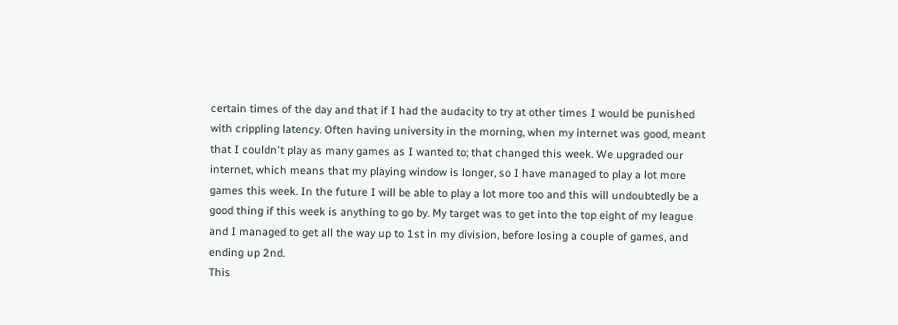certain times of the day and that if I had the audacity to try at other times I would be punished with crippling latency. Often having university in the morning, when my internet was good, meant that I couldn't play as many games as I wanted to; that changed this week. We upgraded our internet, which means that my playing window is longer, so I have managed to play a lot more games this week. In the future I will be able to play a lot more too and this will undoubtedly be a good thing if this week is anything to go by. My target was to get into the top eight of my league and I managed to get all the way up to 1st in my division, before losing a couple of games, and ending up 2nd.
This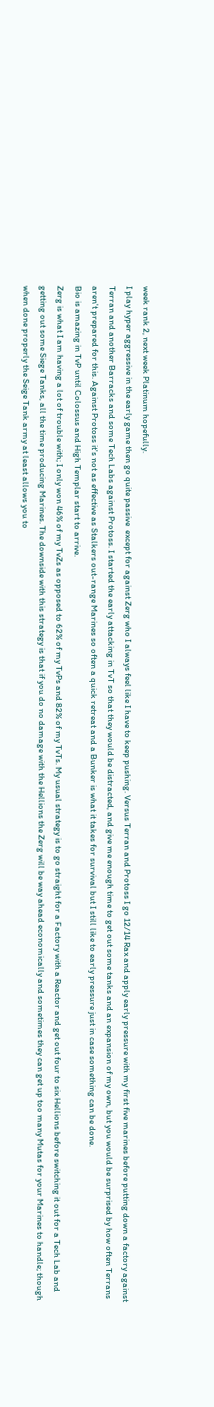week rank 2, next week Platinum hopefully.
I play hyper aggressive in the early game then go quite passive  except for against Zerg who I always feel like I have to keep pushing. Versus Terran and Protoss I go 12/14 Rax and apply early pressure with my first five marines before putting down a factory against Terran and another Barracks and some Tech Labs against Protoss. I started the early attacking in TvT so that they would be distracted, and give me enough time to get out some tanks and an expansion of my own, but you would be surprised by how often Terrans aren't prepared for this. Against Protoss it's not as effective as Stalkers out-range Marines so often a quick retreat and a Bunker is what it takes for survival but I still like to early pressure just in case something can be done.
Bio is amazing in TvP until Colossus and High Templar start to arrive.
Zerg is what I am having a lot of trouble with; I only won 46% of my TvZs as opposed to 62% of my TvPs and 82% of my TvTs. My usual strategy is to go straight for a Factory with a Reactor and get out four to six Hellions before switching it out for a Tech Lab and getting out some Siege Tanks, all the time producing Marines. The downside with this strategy is that if you do no damage with the Hellions the Zerg will be way ahead economically and sometimes they can get up too many Mutas for your Marines to handle; though when done properly the Seige Tank army at least allows you to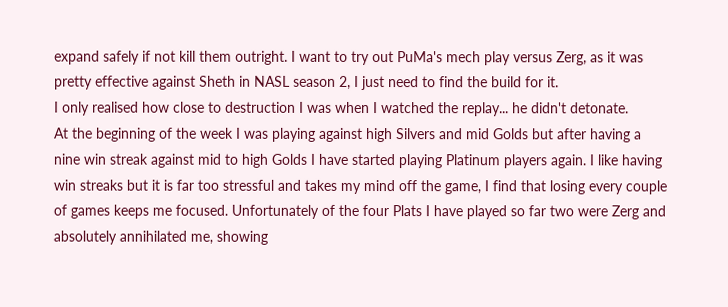expand safely if not kill them outright. I want to try out PuMa's mech play versus Zerg, as it was pretty effective against Sheth in NASL season 2, I just need to find the build for it.
I only realised how close to destruction I was when I watched the replay... he didn't detonate.
At the beginning of the week I was playing against high Silvers and mid Golds but after having a nine win streak against mid to high Golds I have started playing Platinum players again. I like having win streaks but it is far too stressful and takes my mind off the game, I find that losing every couple of games keeps me focused. Unfortunately of the four Plats I have played so far two were Zerg and absolutely annihilated me, showing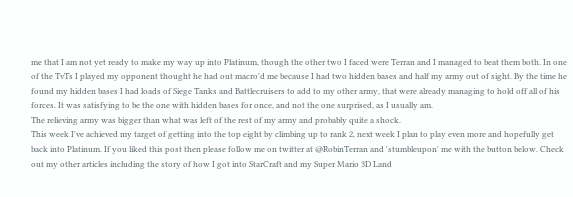me that I am not yet ready to make my way up into Platinum, though the other two I faced were Terran and I managed to beat them both. In one of the TvTs I played my opponent thought he had out macro'd me because I had two hidden bases and half my army out of sight. By the time he found my hidden bases I had loads of Siege Tanks and Battlecruisers to add to my other army, that were already managing to hold off all of his forces. It was satisfying to be the one with hidden bases for once, and not the one surprised, as I usually am.
The relieving army was bigger than what was left of the rest of my army and probably quite a shock.
This week I've achieved my target of getting into the top eight by climbing up to rank 2, next week I plan to play even more and hopefully get back into Platinum. If you liked this post then please follow me on twitter at @RobinTerran and 'stumbleupon' me with the button below. Check out my other articles including the story of how I got into StarCraft and my Super Mario 3D Land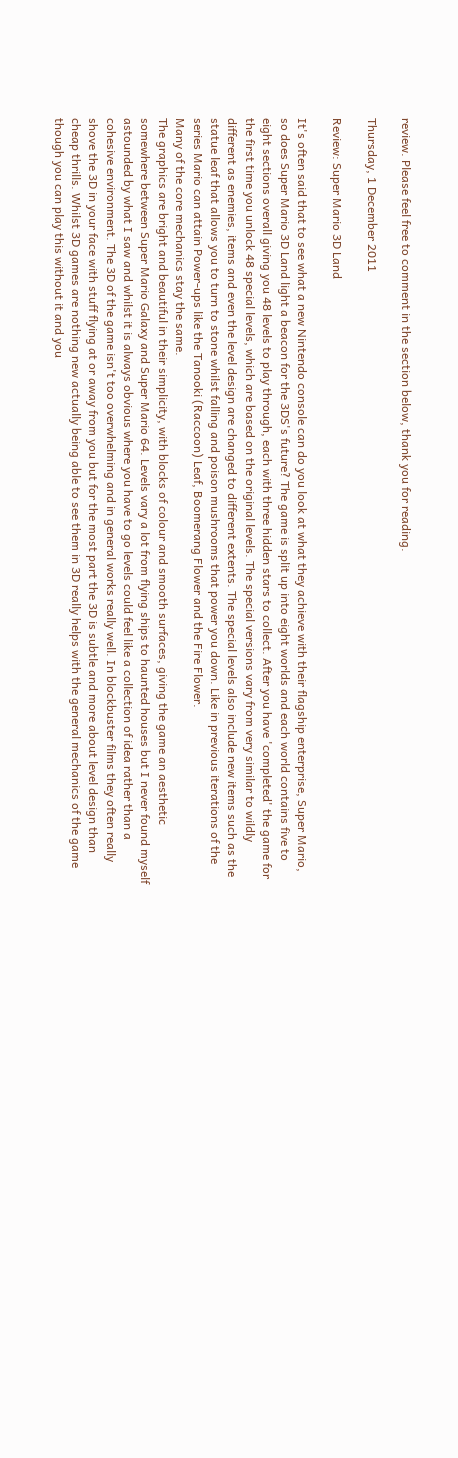review. Please feel free to comment in the section below, thank you for reading.

Thursday, 1 December 2011

Review: Super Mario 3D Land

It's often said that to see what a new Nintendo console can do you look at what they achieve with their flagship enterprise, Super Mario, so does Super Mario 3D Land light a beacon for the 3DS's future? The game is split up into eight worlds and each world contains five to eight sections overall giving you 48 levels to play through, each with three hidden stars to collect. After you have 'completed' the game for the first time you unlock 48 special levels, which are based on the original levels. The special versions vary from very similar to wildly different as enemies, items and even the level design are changed to different extents. The special levels also include new items such as the statue leaf that allows you to turn to stone whilst falling and poison mushrooms that power you down. Like in previous iterations of the series Mario can attain Power-ups like the Tanooki (Raccoon) Leaf, Boomerang Flower and the Fire Flower.
Many of the core mechanics stay the same.
The graphics are bright and beautiful in their simplicity, with blocks of colour and smooth surfaces, giving the game an aesthetic somewhere between Super Mario Galaxy and Super Mario 64. Levels vary a lot from flying ships to haunted houses but I never found myself astounded by what I saw and whilst it is always obvious where you have to go levels could feel like a collection of idea rather than a cohesive environment. The 3D of the game isn't too overwhelming and in general works really well. In blockbuster films they often really shove the 3D in your face with stuff flying at or away from you but for the most part the 3D is subtle and more about level design than cheap thrills. Whilst 3D games are nothing new actually being able to see them in 3D really helps with the general mechanics of the game though you can play this without it and you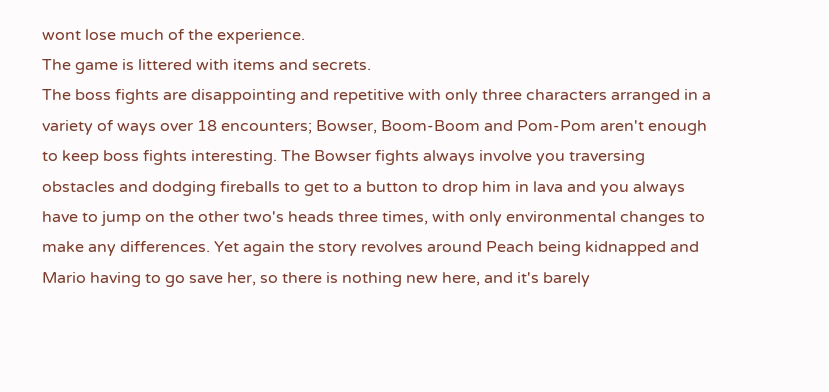wont lose much of the experience.
The game is littered with items and secrets.
The boss fights are disappointing and repetitive with only three characters arranged in a variety of ways over 18 encounters; Bowser, Boom-Boom and Pom-Pom aren't enough to keep boss fights interesting. The Bowser fights always involve you traversing obstacles and dodging fireballs to get to a button to drop him in lava and you always have to jump on the other two's heads three times, with only environmental changes to make any differences. Yet again the story revolves around Peach being kidnapped and Mario having to go save her, so there is nothing new here, and it's barely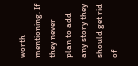worth mentioning. If they never plan to add any story they should get rid of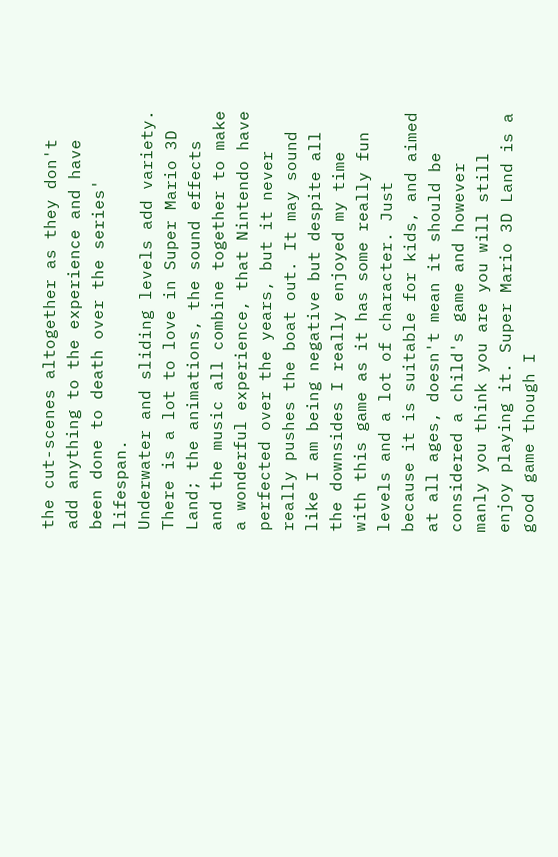the cut-scenes altogether as they don't add anything to the experience and have been done to death over the series' lifespan.
Underwater and sliding levels add variety.
There is a lot to love in Super Mario 3D Land; the animations, the sound effects and the music all combine together to make a wonderful experience, that Nintendo have perfected over the years, but it never really pushes the boat out. It may sound like I am being negative but despite all the downsides I really enjoyed my time with this game as it has some really fun levels and a lot of character. Just because it is suitable for kids, and aimed at all ages, doesn't mean it should be considered a child's game and however manly you think you are you will still enjoy playing it. Super Mario 3D Land is a good game though I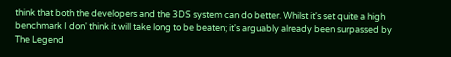think that both the developers and the 3DS system can do better. Whilst it's set quite a high benchmark I don' think it will take long to be beaten; it's arguably already been surpassed by The Legend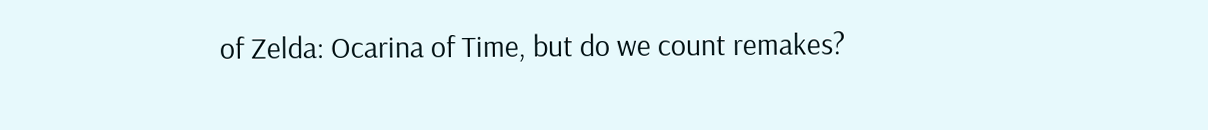of Zelda: Ocarina of Time, but do we count remakes?